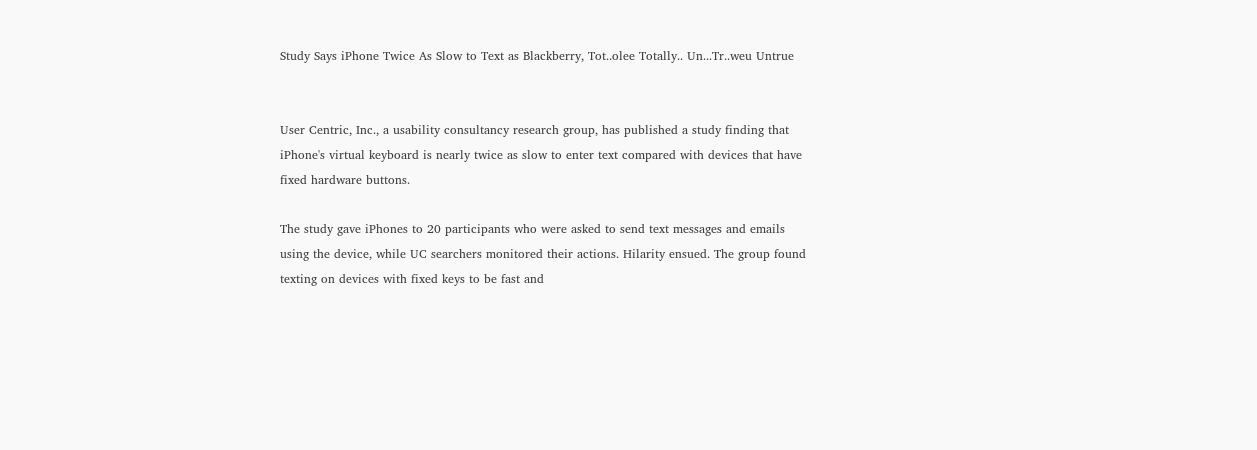Study Says iPhone Twice As Slow to Text as Blackberry, Tot..olee Totally.. Un...Tr..weu Untrue


User Centric, Inc., a usability consultancy research group, has published a study finding that iPhone's virtual keyboard is nearly twice as slow to enter text compared with devices that have fixed hardware buttons.

The study gave iPhones to 20 participants who were asked to send text messages and emails using the device, while UC searchers monitored their actions. Hilarity ensued. The group found texting on devices with fixed keys to be fast and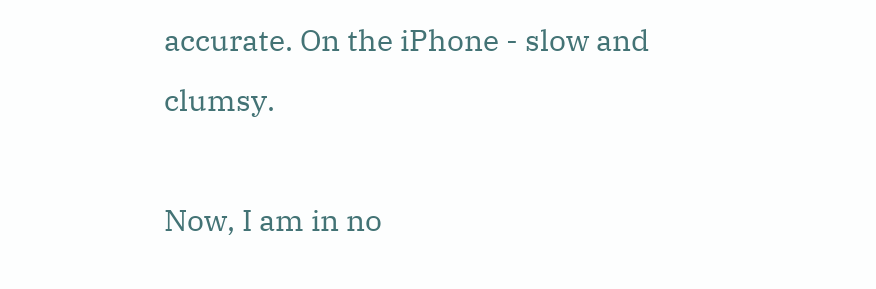accurate. On the iPhone - slow and clumsy.

Now, I am in no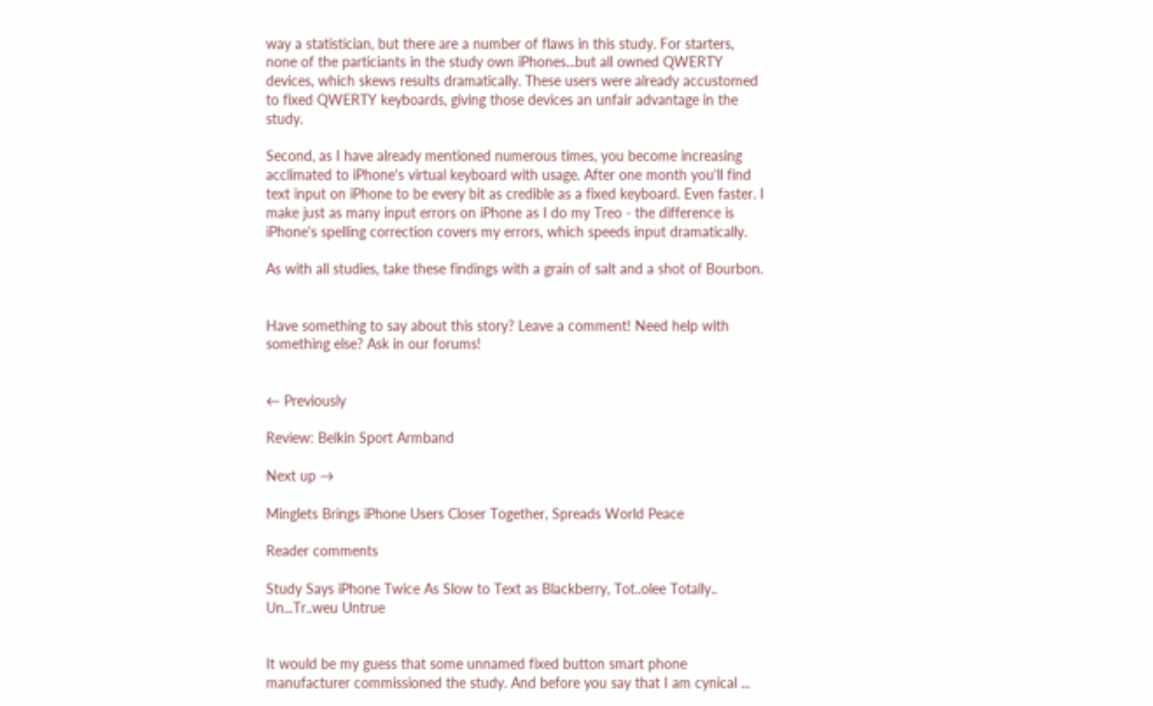way a statistician, but there are a number of flaws in this study. For starters, none of the particiants in the study own iPhones...but all owned QWERTY devices, which skews results dramatically. These users were already accustomed to fixed QWERTY keyboards, giving those devices an unfair advantage in the study.

Second, as I have already mentioned numerous times, you become increasing acclimated to iPhone's virtual keyboard with usage. After one month you'll find text input on iPhone to be every bit as credible as a fixed keyboard. Even faster. I make just as many input errors on iPhone as I do my Treo - the difference is iPhone's spelling correction covers my errors, which speeds input dramatically.

As with all studies, take these findings with a grain of salt and a shot of Bourbon.


Have something to say about this story? Leave a comment! Need help with something else? Ask in our forums!


← Previously

Review: Belkin Sport Armband

Next up →

Minglets Brings iPhone Users Closer Together, Spreads World Peace

Reader comments

Study Says iPhone Twice As Slow to Text as Blackberry, Tot..olee Totally.. Un...Tr..weu Untrue


It would be my guess that some unnamed fixed button smart phone manufacturer commissioned the study. And before you say that I am cynical ...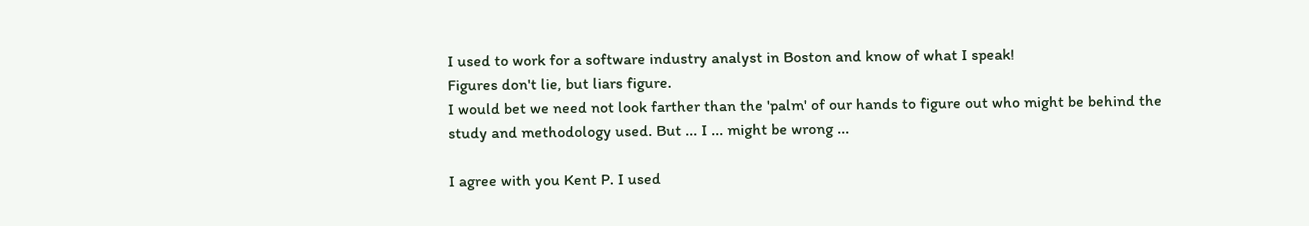I used to work for a software industry analyst in Boston and know of what I speak!
Figures don't lie, but liars figure.
I would bet we need not look farther than the 'palm' of our hands to figure out who might be behind the study and methodology used. But ... I ... might be wrong ...

I agree with you Kent P. I used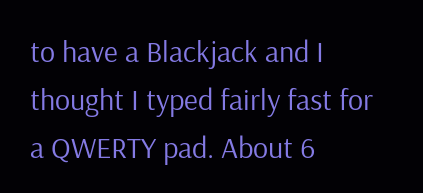to have a Blackjack and I thought I typed fairly fast for a QWERTY pad. About 6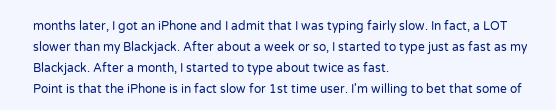months later, I got an iPhone and I admit that I was typing fairly slow. In fact, a LOT slower than my Blackjack. After about a week or so, I started to type just as fast as my Blackjack. After a month, I started to type about twice as fast.
Point is that the iPhone is in fact slow for 1st time user. I'm willing to bet that some of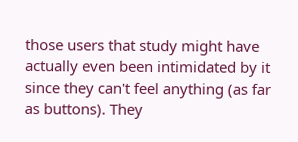those users that study might have actually even been intimidated by it since they can't feel anything (as far as buttons). They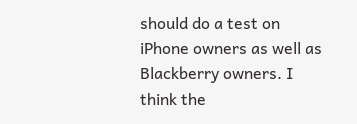should do a test on iPhone owners as well as Blackberry owners. I think the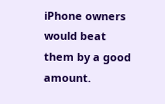iPhone owners would beat them by a good amount.